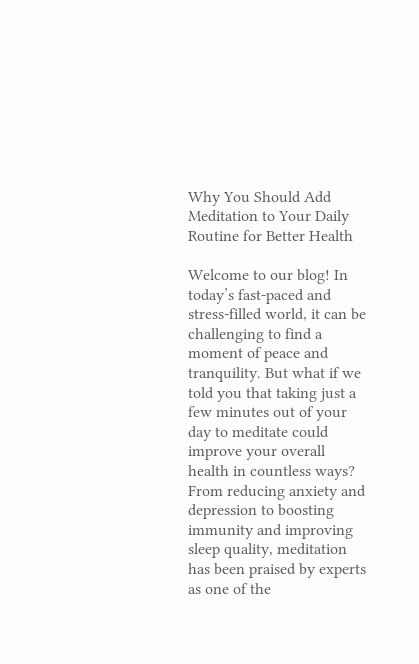Why You Should Add Meditation to Your Daily Routine for Better Health

Welcome to our blog! In today’s fast-paced and stress-filled world, it can be challenging to find a moment of peace and tranquility. But what if we told you that taking just a few minutes out of your day to meditate could improve your overall health in countless ways? From reducing anxiety and depression to boosting immunity and improving sleep quality, meditation has been praised by experts as one of the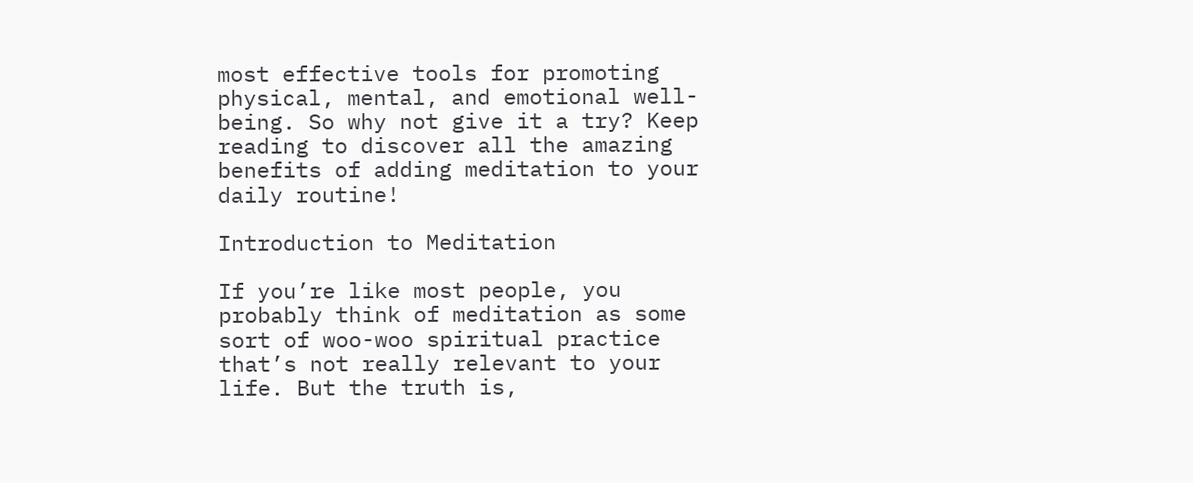most effective tools for promoting physical, mental, and emotional well-being. So why not give it a try? Keep reading to discover all the amazing benefits of adding meditation to your daily routine!

Introduction to Meditation

If you’re like most people, you probably think of meditation as some sort of woo-woo spiritual practice that’s not really relevant to your life. But the truth is,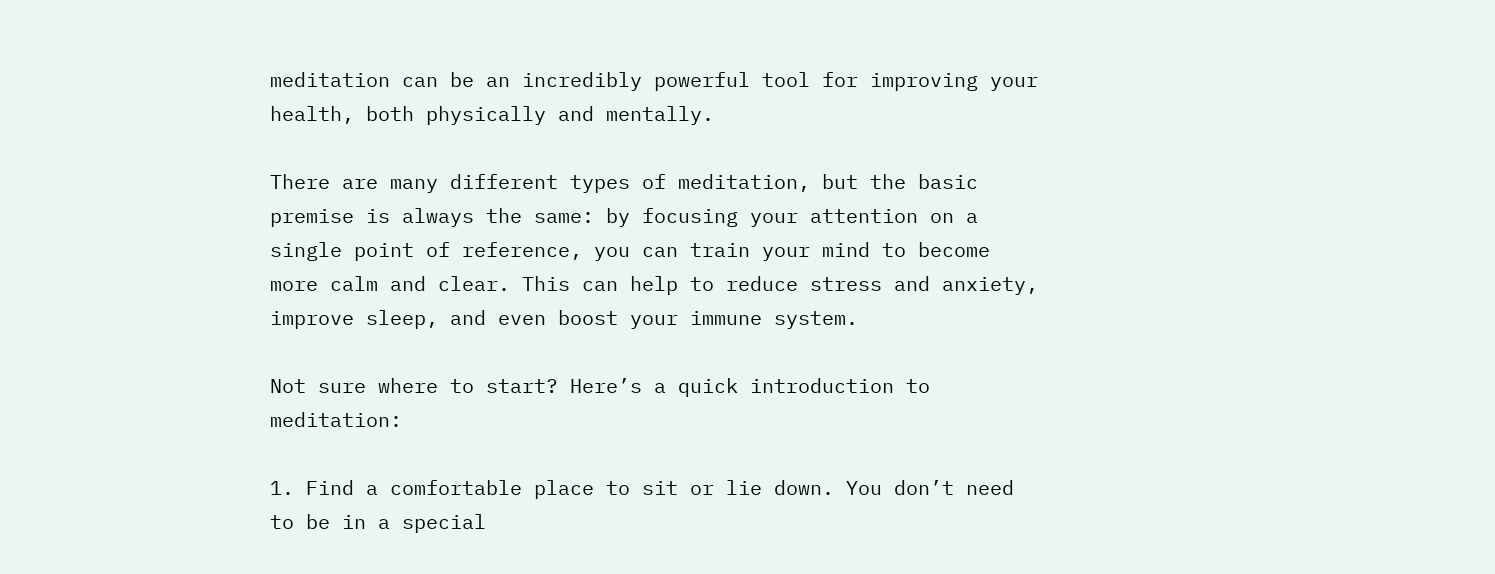meditation can be an incredibly powerful tool for improving your health, both physically and mentally.

There are many different types of meditation, but the basic premise is always the same: by focusing your attention on a single point of reference, you can train your mind to become more calm and clear. This can help to reduce stress and anxiety, improve sleep, and even boost your immune system.

Not sure where to start? Here’s a quick introduction to meditation:

1. Find a comfortable place to sit or lie down. You don’t need to be in a special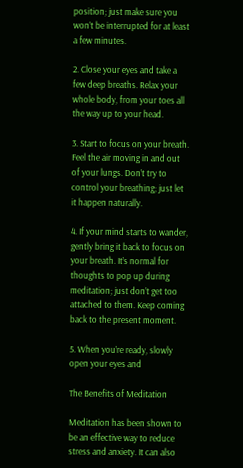position; just make sure you won’t be interrupted for at least a few minutes.

2. Close your eyes and take a few deep breaths. Relax your whole body, from your toes all the way up to your head.

3. Start to focus on your breath. Feel the air moving in and out of your lungs. Don’t try to control your breathing; just let it happen naturally.

4. If your mind starts to wander, gently bring it back to focus on your breath. It’s normal for thoughts to pop up during meditation; just don’t get too attached to them. Keep coming back to the present moment.

5. When you’re ready, slowly open your eyes and

The Benefits of Meditation

Meditation has been shown to be an effective way to reduce stress and anxiety. It can also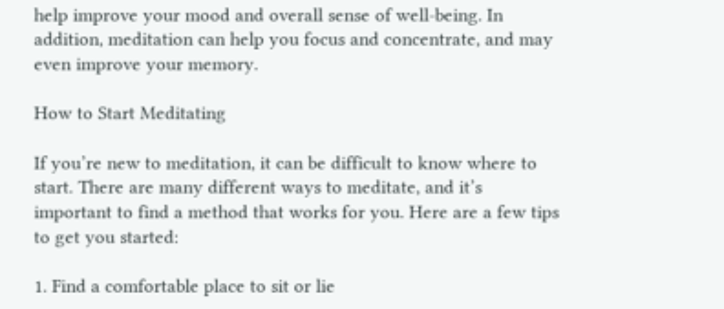help improve your mood and overall sense of well-being. In addition, meditation can help you focus and concentrate, and may even improve your memory.

How to Start Meditating

If you’re new to meditation, it can be difficult to know where to start. There are many different ways to meditate, and it’s important to find a method that works for you. Here are a few tips to get you started:

1. Find a comfortable place to sit or lie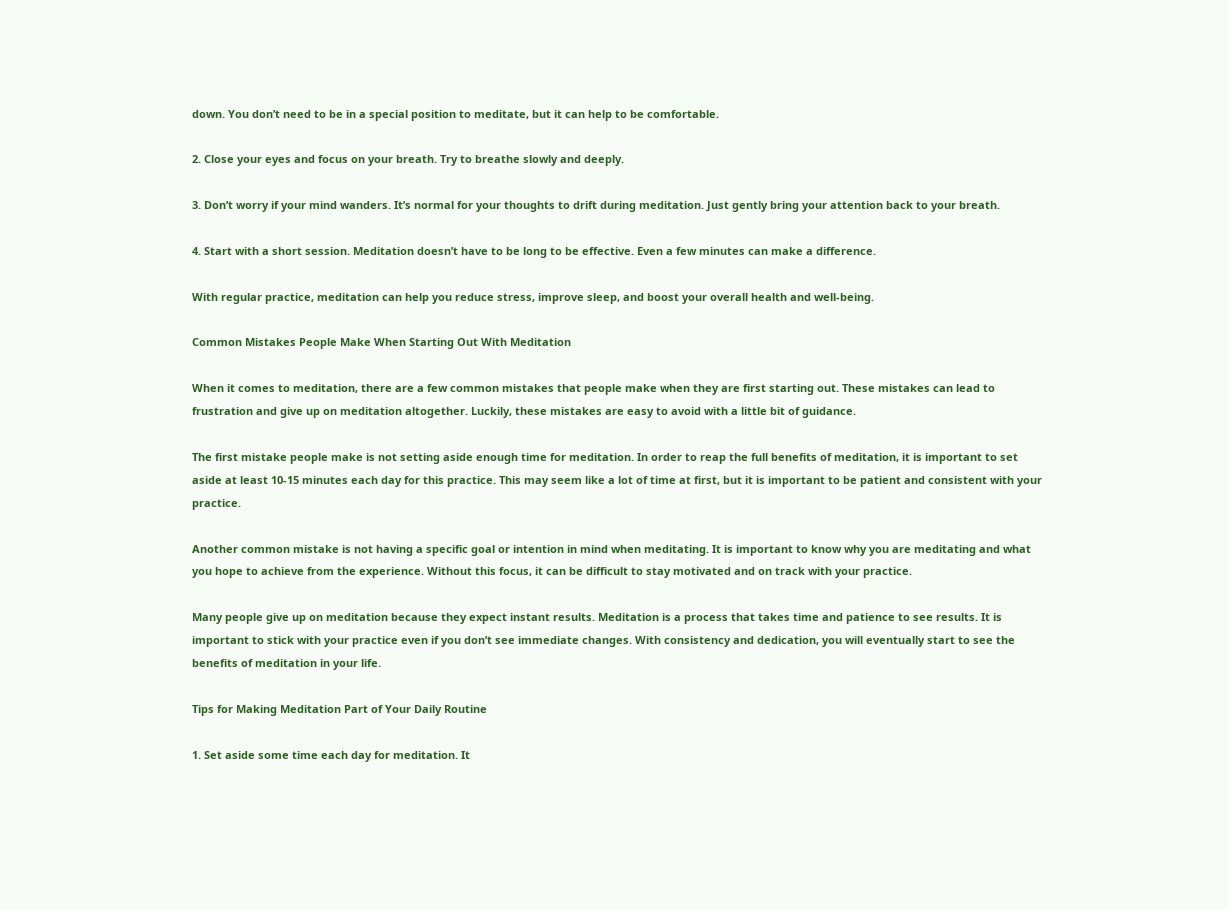down. You don’t need to be in a special position to meditate, but it can help to be comfortable.

2. Close your eyes and focus on your breath. Try to breathe slowly and deeply.

3. Don’t worry if your mind wanders. It’s normal for your thoughts to drift during meditation. Just gently bring your attention back to your breath.

4. Start with a short session. Meditation doesn’t have to be long to be effective. Even a few minutes can make a difference.

With regular practice, meditation can help you reduce stress, improve sleep, and boost your overall health and well-being.

Common Mistakes People Make When Starting Out With Meditation

When it comes to meditation, there are a few common mistakes that people make when they are first starting out. These mistakes can lead to frustration and give up on meditation altogether. Luckily, these mistakes are easy to avoid with a little bit of guidance.

The first mistake people make is not setting aside enough time for meditation. In order to reap the full benefits of meditation, it is important to set aside at least 10-15 minutes each day for this practice. This may seem like a lot of time at first, but it is important to be patient and consistent with your practice.

Another common mistake is not having a specific goal or intention in mind when meditating. It is important to know why you are meditating and what you hope to achieve from the experience. Without this focus, it can be difficult to stay motivated and on track with your practice.

Many people give up on meditation because they expect instant results. Meditation is a process that takes time and patience to see results. It is important to stick with your practice even if you don’t see immediate changes. With consistency and dedication, you will eventually start to see the benefits of meditation in your life.

Tips for Making Meditation Part of Your Daily Routine

1. Set aside some time each day for meditation. It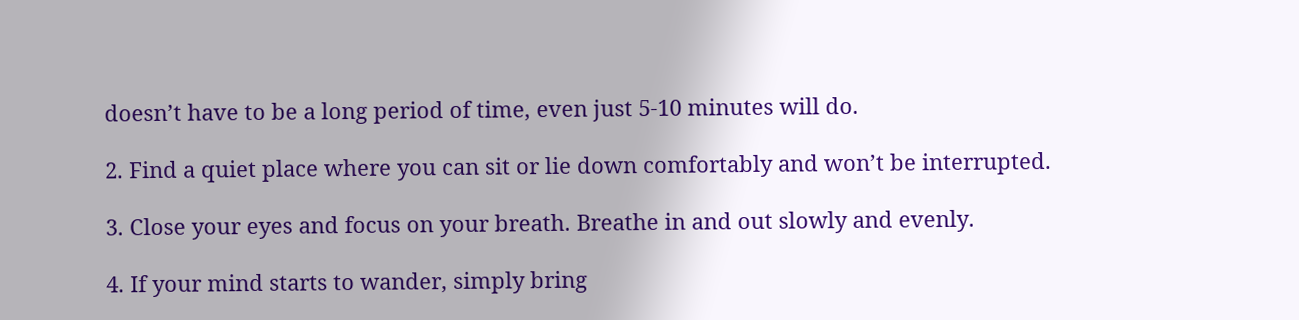doesn’t have to be a long period of time, even just 5-10 minutes will do.

2. Find a quiet place where you can sit or lie down comfortably and won’t be interrupted.

3. Close your eyes and focus on your breath. Breathe in and out slowly and evenly.

4. If your mind starts to wander, simply bring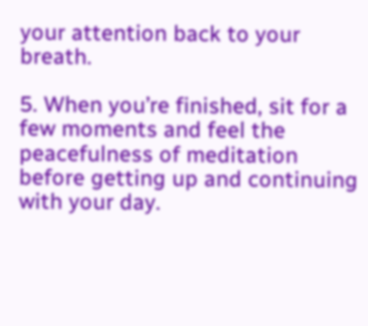your attention back to your breath.

5. When you’re finished, sit for a few moments and feel the peacefulness of meditation before getting up and continuing with your day.